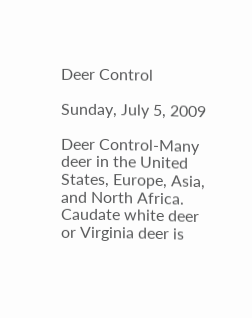Deer Control

Sunday, July 5, 2009

Deer Control-Many deer in the United States, Europe, Asia, and North Africa. Caudate white deer or Virginia deer is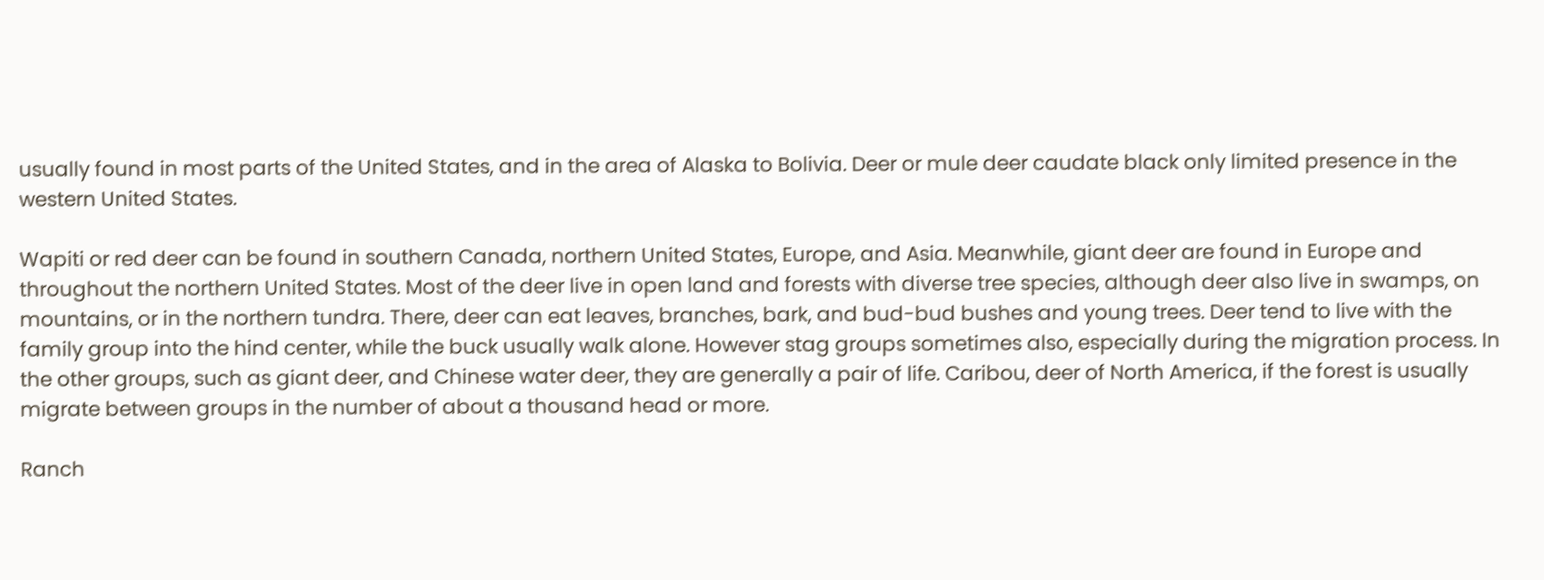usually found in most parts of the United States, and in the area of Alaska to Bolivia. Deer or mule deer caudate black only limited presence in the western United States.

Wapiti or red deer can be found in southern Canada, northern United States, Europe, and Asia. Meanwhile, giant deer are found in Europe and throughout the northern United States. Most of the deer live in open land and forests with diverse tree species, although deer also live in swamps, on mountains, or in the northern tundra. There, deer can eat leaves, branches, bark, and bud-bud bushes and young trees. Deer tend to live with the family group into the hind center, while the buck usually walk alone. However stag groups sometimes also, especially during the migration process. In the other groups, such as giant deer, and Chinese water deer, they are generally a pair of life. Caribou, deer of North America, if the forest is usually migrate between groups in the number of about a thousand head or more.

Ranch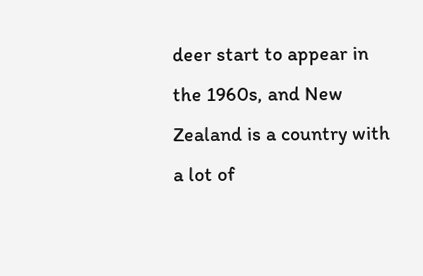deer start to appear in the 1960s, and New Zealand is a country with a lot of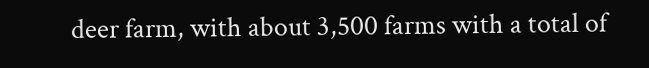deer farm, with about 3,500 farms with a total of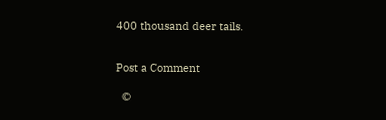400 thousand deer tails.


Post a Comment

  ©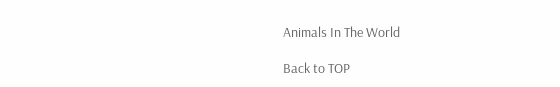Animals In The World

Back to TOP